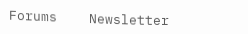Forums    Newsletter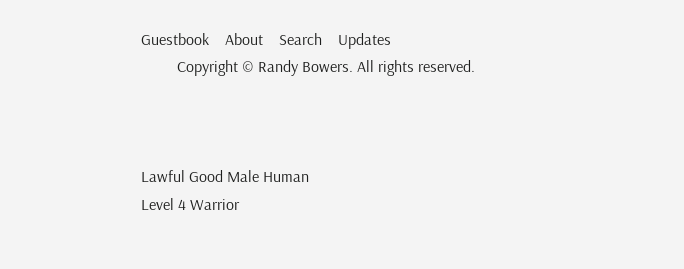Guestbook    About    Search    Updates
         Copyright © Randy Bowers. All rights reserved.



Lawful Good Male Human
Level 4 Warrior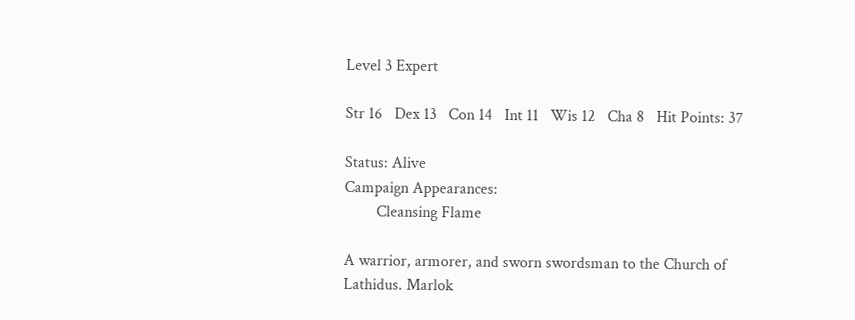Level 3 Expert

Str 16   Dex 13   Con 14   Int 11   Wis 12   Cha 8   Hit Points: 37

Status: Alive
Campaign Appearances:
        Cleansing Flame

A warrior, armorer, and sworn swordsman to the Church of Lathidus. Marlok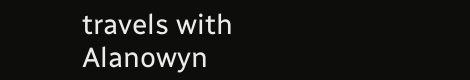travels with Alanowyn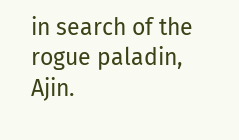in search of the rogue paladin, Ajin.